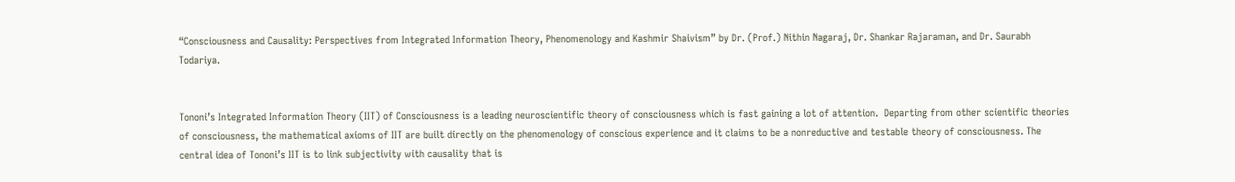“Consciousness and Causality: Perspectives from Integrated Information Theory, Phenomenology and Kashmir Shaivism” by Dr. (Prof.) Nithin Nagaraj, Dr. Shankar Rajaraman, and Dr. Saurabh Todariya.


Tononi’s Integrated Information Theory (IIT) of Consciousness is a leading neuroscientific theory of consciousness which is fast gaining a lot of attention.  Departing from other scientific theories of consciousness, the mathematical axioms of IIT are built directly on the phenomenology of conscious experience and it claims to be a nonreductive and testable theory of consciousness. The central idea of Tononi’s IIT is to link subjectivity with causality that is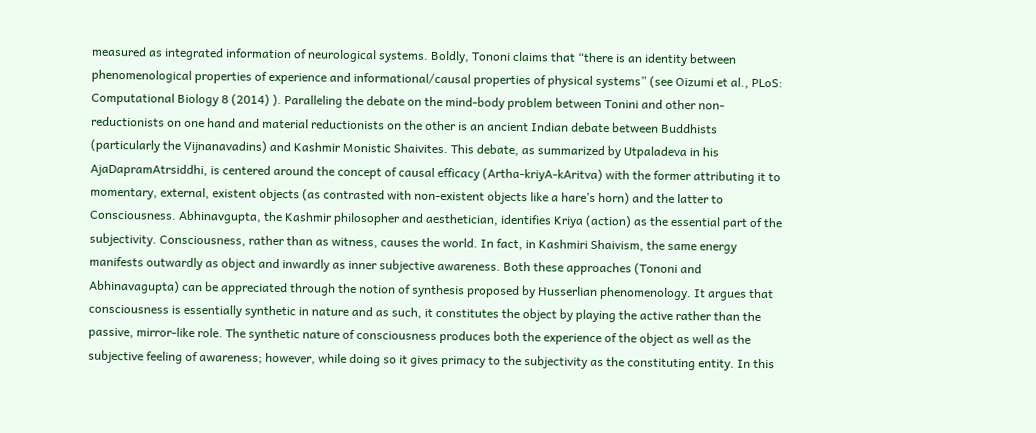measured as integrated information of neurological systems. Boldly, Tononi claims that “there is an identity between phenomenological properties of experience and informational/causal properties of physical systems” (see Oizumi et al., PLoS: Computational Biology 8 (2014) ). Paralleling the debate on the mind-body problem between Tonini and other non-reductionists on one hand and material reductionists on the other is an ancient Indian debate between Buddhists (particularly the Vijnanavadins) and Kashmir Monistic Shaivites. This debate, as summarized by Utpaladeva in his AjaDapramAtrsiddhi, is centered around the concept of causal efficacy (Artha-kriyA-kAritva) with the former attributing it to momentary, external, existent objects (as contrasted with non-existent objects like a hare’s horn) and the latter to Consciousness. Abhinavgupta, the Kashmir philosopher and aesthetician, identifies Kriya (action) as the essential part of the subjectivity. Consciousness, rather than as witness, causes the world. In fact, in Kashmiri Shaivism, the same energy manifests outwardly as object and inwardly as inner subjective awareness. Both these approaches (Tononi and Abhinavagupta) can be appreciated through the notion of synthesis proposed by Husserlian phenomenology. It argues that consciousness is essentially synthetic in nature and as such, it constitutes the object by playing the active rather than the passive, mirror-like role. The synthetic nature of consciousness produces both the experience of the object as well as the subjective feeling of awareness; however, while doing so it gives primacy to the subjectivity as the constituting entity. In this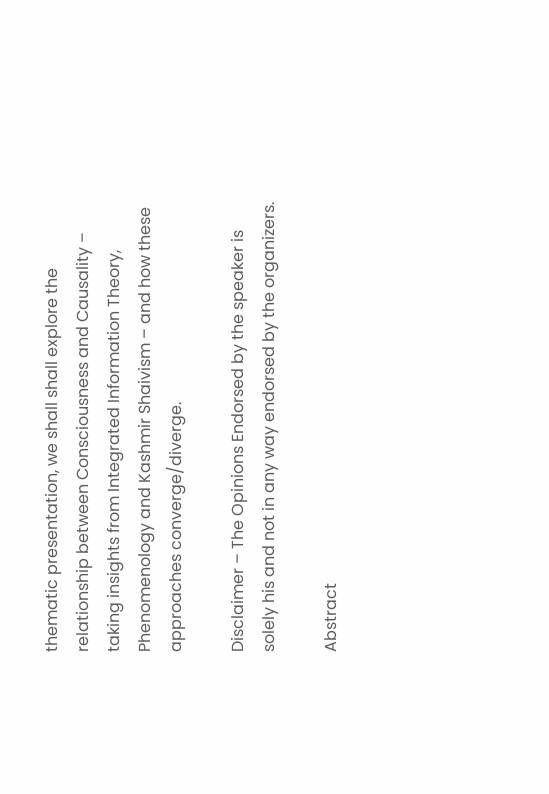thematic presentation, we shall shall explore the relationship between Consciousness and Causality – taking insights from Integrated Information Theory, Phenomenology and Kashmir Shaivism – and how these approaches converge/diverge.

Disclaimer – The Opinions Endorsed by the speaker is solely his and not in any way endorsed by the organizers.

Abstract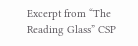Excerpt from “The Reading Glass” CSP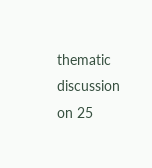thematic discussion  on 25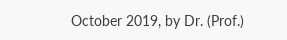October 2019, by Dr. (Prof.)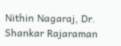Nithin Nagaraj, Dr. Shankar Rajaraman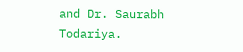and Dr. Saurabh Todariya.